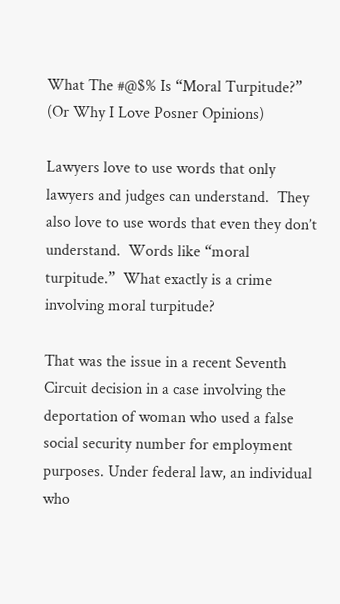What The #@$% Is “Moral Turpitude?” (Or Why I Love Posner Opinions)

Lawyers love to use words that only lawyers and judges can understand.  They also love to use words that even they don’t understand.  Words like “moral turpitude.”  What exactly is a crime involving moral turpitude?

That was the issue in a recent Seventh Circuit decision in a case involving the deportation of woman who used a false social security number for employment purposes. Under federal law, an individual who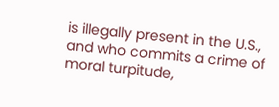is illegally present in the U.S., and who commits a crime of moral turpitude,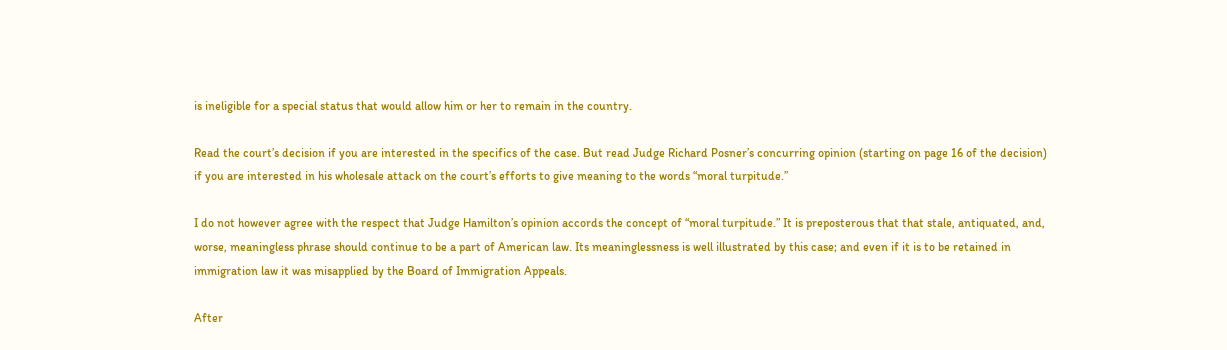is ineligible for a special status that would allow him or her to remain in the country.

Read the court’s decision if you are interested in the specifics of the case. But read Judge Richard Posner’s concurring opinion (starting on page 16 of the decision) if you are interested in his wholesale attack on the court’s efforts to give meaning to the words “moral turpitude.”

I do not however agree with the respect that Judge Hamilton’s opinion accords the concept of “moral turpitude.” It is preposterous that that stale, antiquated, and, worse, meaningless phrase should continue to be a part of American law. Its meaninglessness is well illustrated by this case; and even if it is to be retained in immigration law it was misapplied by the Board of Immigration Appeals.

After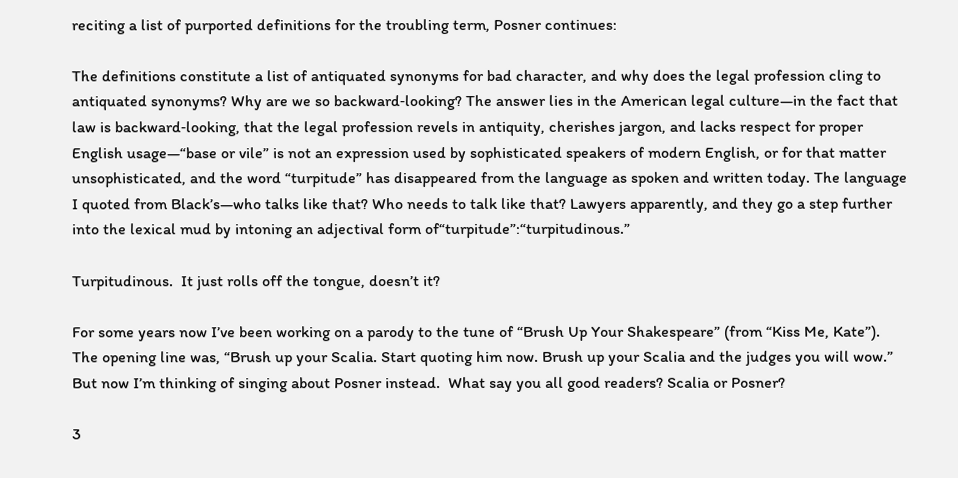reciting a list of purported definitions for the troubling term, Posner continues:

The definitions constitute a list of antiquated synonyms for bad character, and why does the legal profession cling to antiquated synonyms? Why are we so backward‐looking? The answer lies in the American legal culture—in the fact that law is backward‐looking, that the legal profession revels in antiquity, cherishes jargon, and lacks respect for proper English usage—“base or vile” is not an expression used by sophisticated speakers of modern English, or for that matter unsophisticated, and the word “turpitude” has disappeared from the language as spoken and written today. The language I quoted from Black’s—who talks like that? Who needs to talk like that? Lawyers apparently, and they go a step further into the lexical mud by intoning an adjectival form of“turpitude”:“turpitudinous.”

Turpitudinous.  It just rolls off the tongue, doesn’t it?

For some years now I’ve been working on a parody to the tune of “Brush Up Your Shakespeare” (from “Kiss Me, Kate”).  The opening line was, “Brush up your Scalia. Start quoting him now. Brush up your Scalia and the judges you will wow.”  But now I’m thinking of singing about Posner instead.  What say you all good readers? Scalia or Posner?

3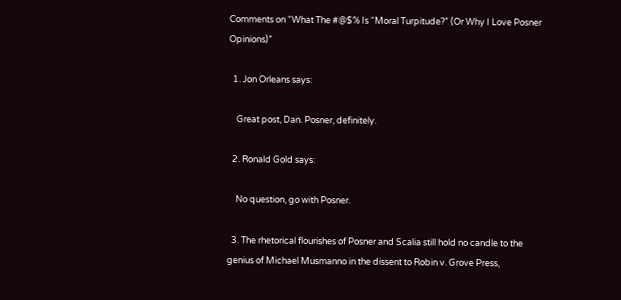Comments on “What The #@$% Is “Moral Turpitude?” (Or Why I Love Posner Opinions)”

  1. Jon Orleans says:

    Great post, Dan. Posner, definitely.

  2. Ronald Gold says:

    No question, go with Posner.

  3. The rhetorical flourishes of Posner and Scalia still hold no candle to the genius of Michael Musmanno in the dissent to Robin v. Grove Press,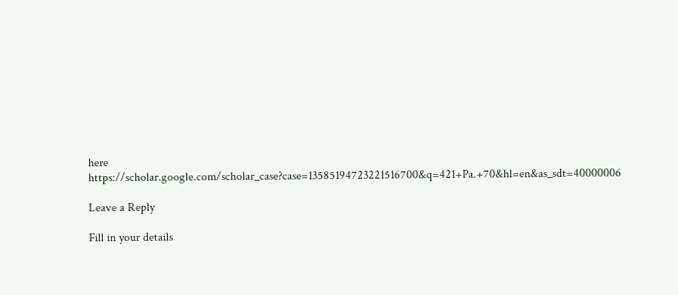here https://scholar.google.com/scholar_case?case=13585194723221516700&q=421+Pa.+70&hl=en&as_sdt=40000006

Leave a Reply

Fill in your details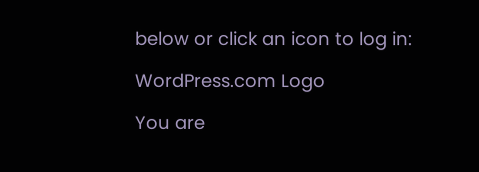below or click an icon to log in:

WordPress.com Logo

You are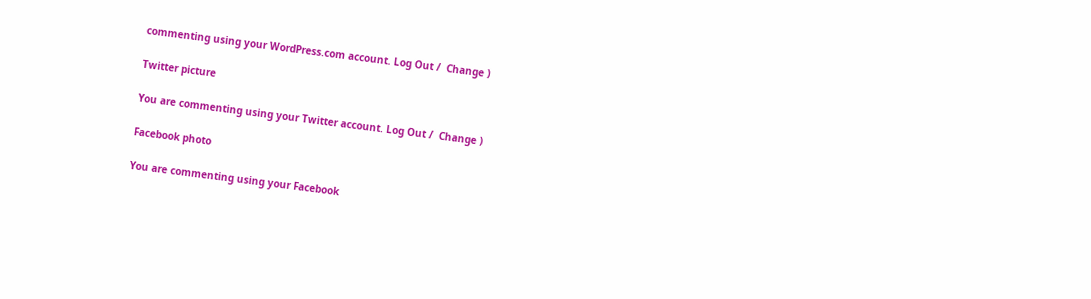commenting using your WordPress.com account. Log Out /  Change )

Twitter picture

You are commenting using your Twitter account. Log Out /  Change )

Facebook photo

You are commenting using your Facebook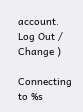account. Log Out /  Change )

Connecting to %s